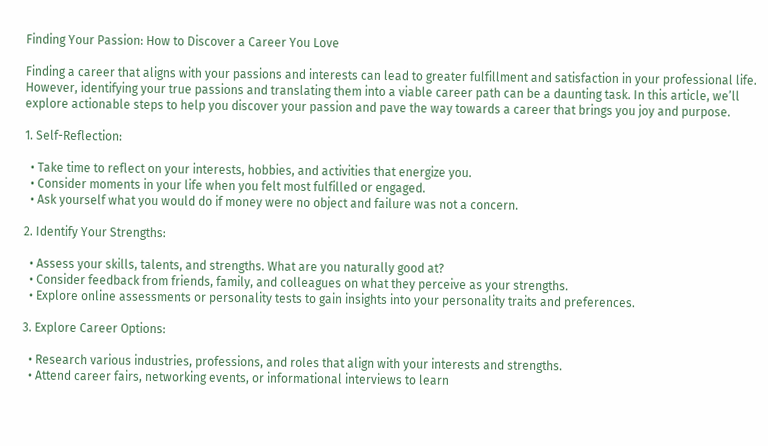Finding Your Passion: How to Discover a Career You Love

Finding a career that aligns with your passions and interests can lead to greater fulfillment and satisfaction in your professional life. However, identifying your true passions and translating them into a viable career path can be a daunting task. In this article, we’ll explore actionable steps to help you discover your passion and pave the way towards a career that brings you joy and purpose.

1. Self-Reflection:

  • Take time to reflect on your interests, hobbies, and activities that energize you.
  • Consider moments in your life when you felt most fulfilled or engaged.
  • Ask yourself what you would do if money were no object and failure was not a concern.

2. Identify Your Strengths:

  • Assess your skills, talents, and strengths. What are you naturally good at?
  • Consider feedback from friends, family, and colleagues on what they perceive as your strengths.
  • Explore online assessments or personality tests to gain insights into your personality traits and preferences.

3. Explore Career Options:

  • Research various industries, professions, and roles that align with your interests and strengths.
  • Attend career fairs, networking events, or informational interviews to learn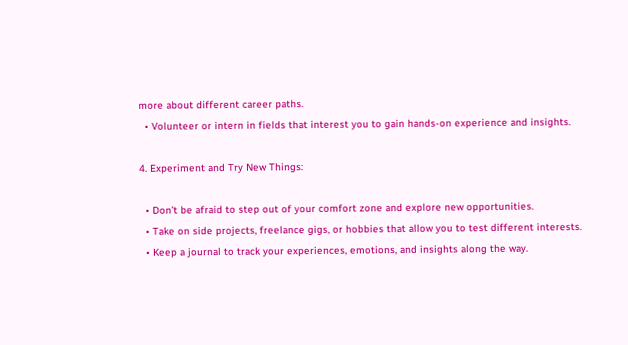more about different career paths.
  • Volunteer or intern in fields that interest you to gain hands-on experience and insights.

4. Experiment and Try New Things:

  • Don’t be afraid to step out of your comfort zone and explore new opportunities.
  • Take on side projects, freelance gigs, or hobbies that allow you to test different interests.
  • Keep a journal to track your experiences, emotions, and insights along the way.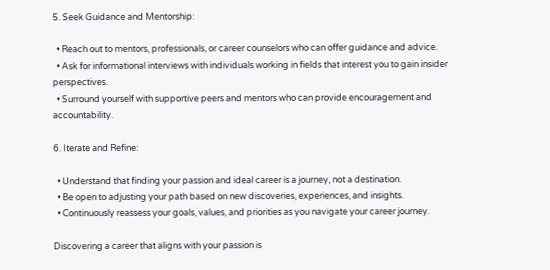5. Seek Guidance and Mentorship:

  • Reach out to mentors, professionals, or career counselors who can offer guidance and advice.
  • Ask for informational interviews with individuals working in fields that interest you to gain insider perspectives.
  • Surround yourself with supportive peers and mentors who can provide encouragement and accountability.

6. Iterate and Refine:

  • Understand that finding your passion and ideal career is a journey, not a destination.
  • Be open to adjusting your path based on new discoveries, experiences, and insights.
  • Continuously reassess your goals, values, and priorities as you navigate your career journey.

Discovering a career that aligns with your passion is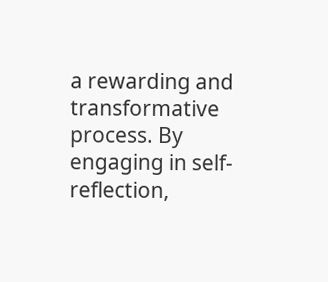a rewarding and transformative process. By engaging in self-reflection,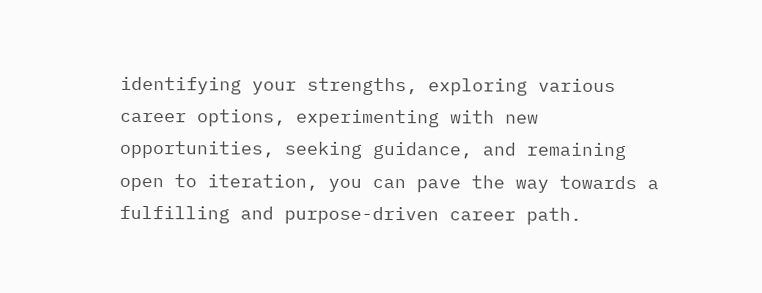identifying your strengths, exploring various career options, experimenting with new opportunities, seeking guidance, and remaining open to iteration, you can pave the way towards a fulfilling and purpose-driven career path.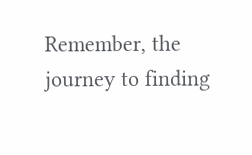Remember, the journey to finding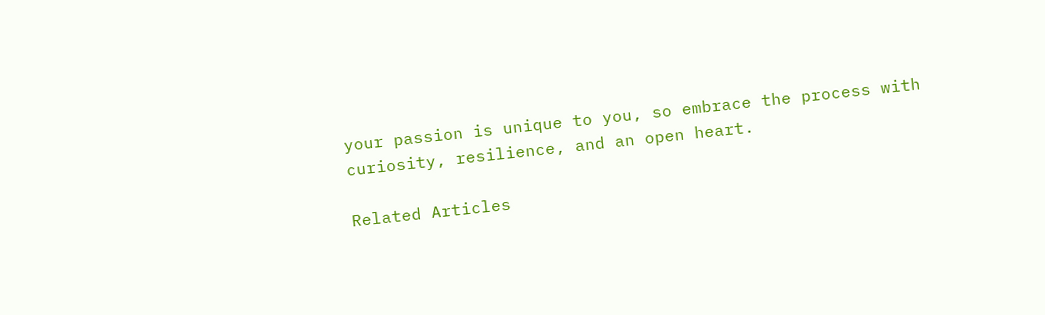your passion is unique to you, so embrace the process with curiosity, resilience, and an open heart.

Related Articles